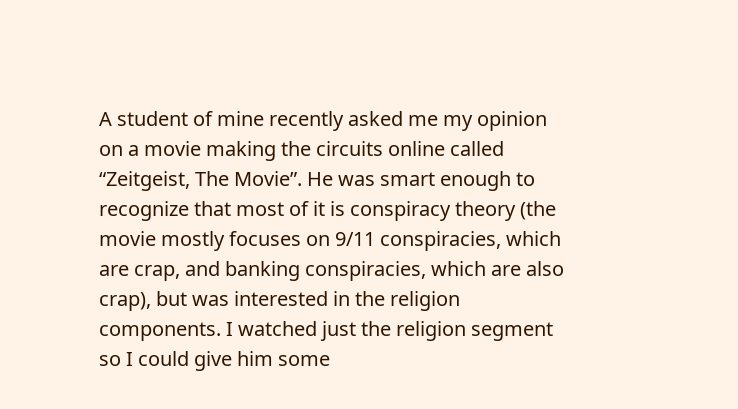A student of mine recently asked me my opinion on a movie making the circuits online called “Zeitgeist, The Movie”. He was smart enough to recognize that most of it is conspiracy theory (the movie mostly focuses on 9/11 conspiracies, which are crap, and banking conspiracies, which are also crap), but was interested in the religion components. I watched just the religion segment so I could give him some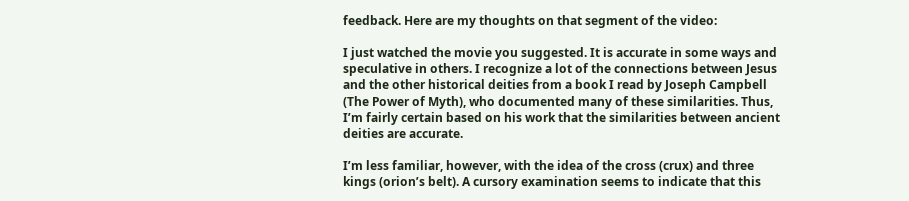feedback. Here are my thoughts on that segment of the video:

I just watched the movie you suggested. It is accurate in some ways and speculative in others. I recognize a lot of the connections between Jesus and the other historical deities from a book I read by Joseph Campbell (The Power of Myth), who documented many of these similarities. Thus, I’m fairly certain based on his work that the similarities between ancient deities are accurate.

I’m less familiar, however, with the idea of the cross (crux) and three kings (orion’s belt). A cursory examination seems to indicate that this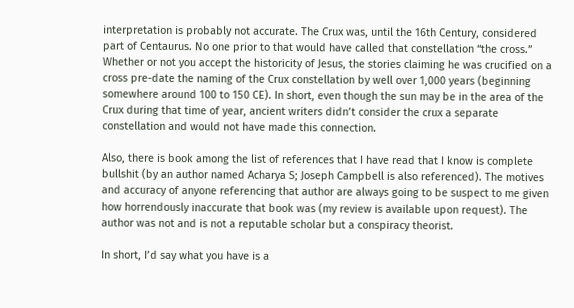interpretation is probably not accurate. The Crux was, until the 16th Century, considered part of Centaurus. No one prior to that would have called that constellation “the cross.” Whether or not you accept the historicity of Jesus, the stories claiming he was crucified on a cross pre-date the naming of the Crux constellation by well over 1,000 years (beginning somewhere around 100 to 150 CE). In short, even though the sun may be in the area of the Crux during that time of year, ancient writers didn’t consider the crux a separate constellation and would not have made this connection.

Also, there is book among the list of references that I have read that I know is complete bullshit (by an author named Acharya S; Joseph Campbell is also referenced). The motives and accuracy of anyone referencing that author are always going to be suspect to me given how horrendously inaccurate that book was (my review is available upon request). The author was not and is not a reputable scholar but a conspiracy theorist.

In short, I’d say what you have is a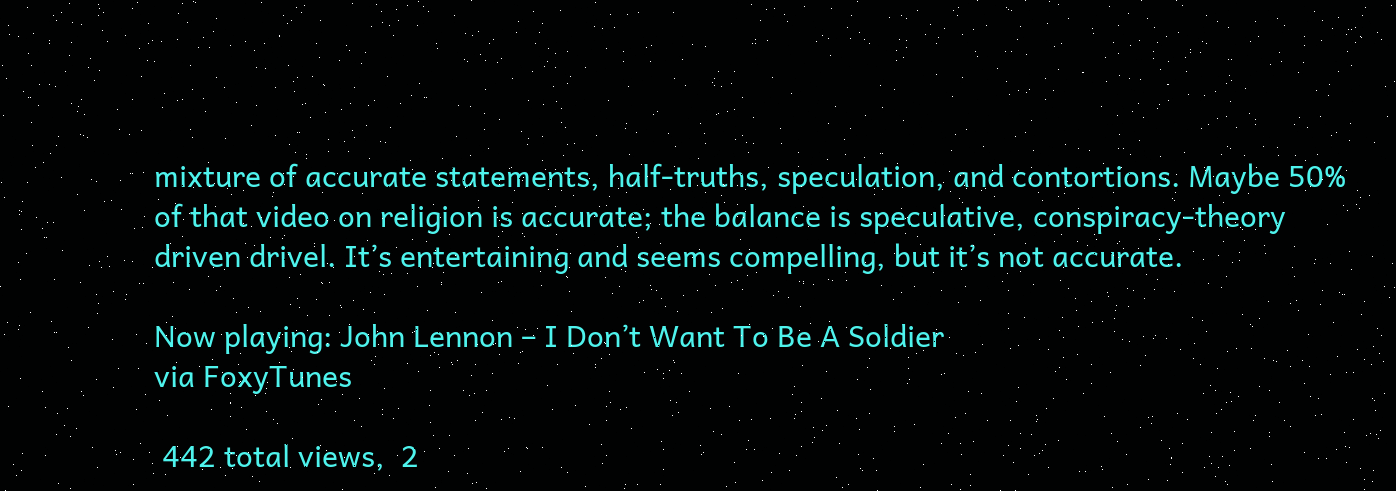mixture of accurate statements, half-truths, speculation, and contortions. Maybe 50% of that video on religion is accurate; the balance is speculative, conspiracy-theory driven drivel. It’s entertaining and seems compelling, but it’s not accurate.

Now playing: John Lennon – I Don’t Want To Be A Soldier
via FoxyTunes

 442 total views,  2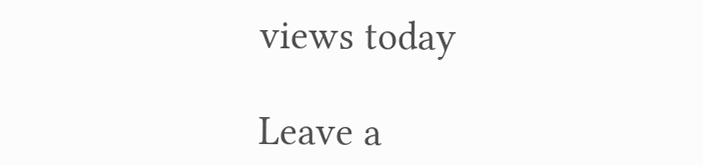views today

Leave a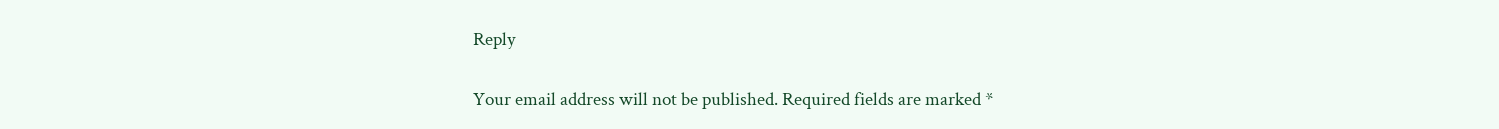Reply

Your email address will not be published. Required fields are marked *